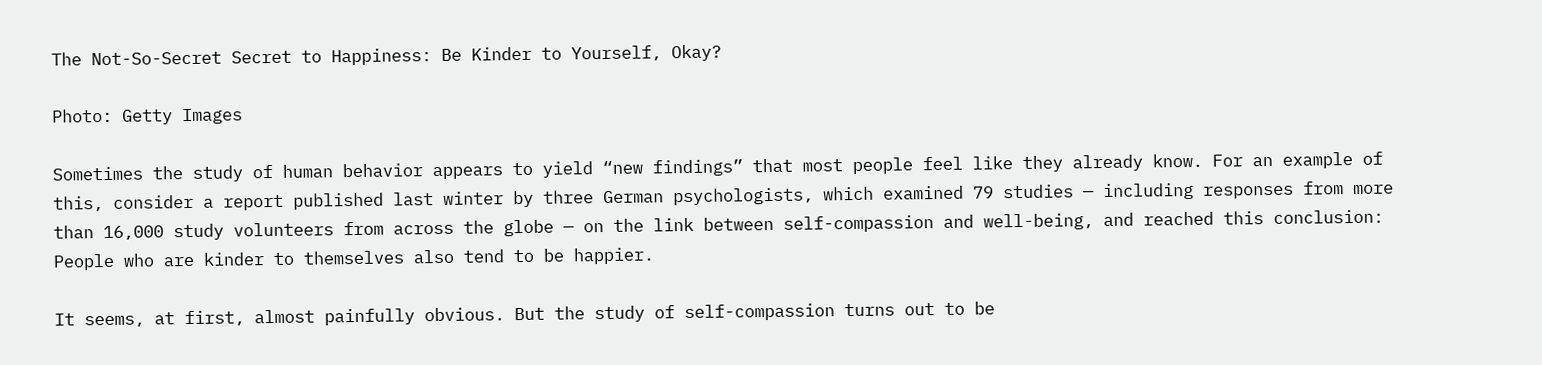The Not-So-Secret Secret to Happiness: Be Kinder to Yourself, Okay?

Photo: Getty Images

Sometimes the study of human behavior appears to yield “new findings” that most people feel like they already know. For an example of this, consider a report published last winter by three German psychologists, which examined 79 studies — including responses from more than 16,000 study volunteers from across the globe — on the link between self-compassion and well-being, and reached this conclusion: People who are kinder to themselves also tend to be happier.

It seems, at first, almost painfully obvious. But the study of self-compassion turns out to be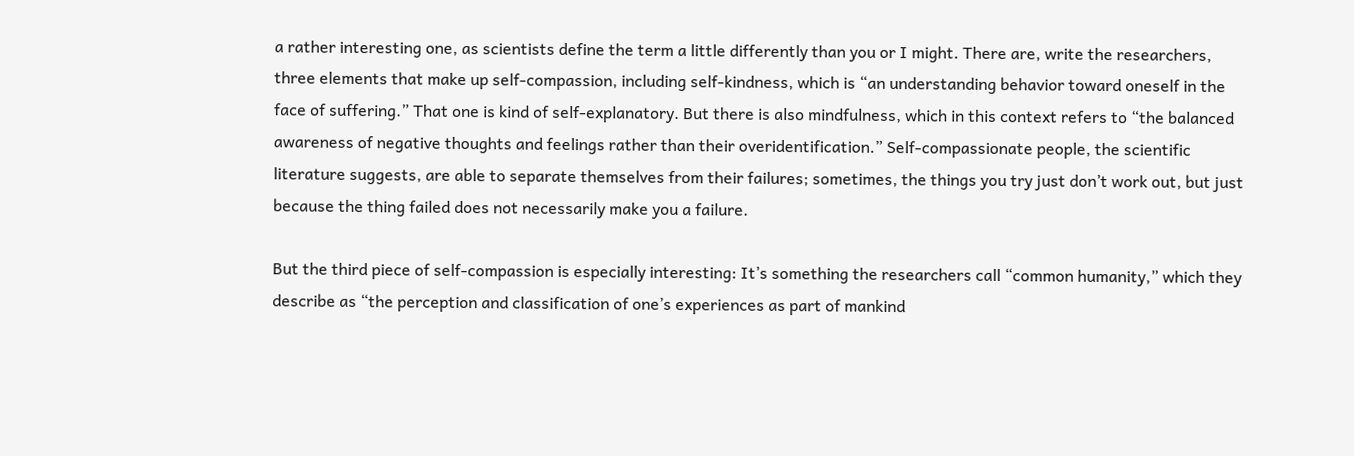a rather interesting one, as scientists define the term a little differently than you or I might. There are, write the researchers, three elements that make up self-compassion, including self-kindness, which is “an understanding behavior toward oneself in the face of suffering.” That one is kind of self-explanatory. But there is also mindfulness, which in this context refers to “the balanced awareness of negative thoughts and feelings rather than their overidentification.” Self-compassionate people, the scientific literature suggests, are able to separate themselves from their failures; sometimes, the things you try just don’t work out, but just because the thing failed does not necessarily make you a failure.

But the third piece of self-compassion is especially interesting: It’s something the researchers call “common humanity,” which they describe as “the perception and classification of one’s experiences as part of mankind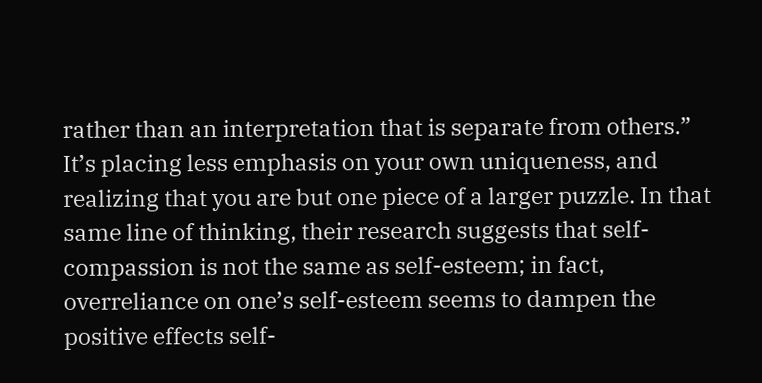rather than an interpretation that is separate from others.” It’s placing less emphasis on your own uniqueness, and realizing that you are but one piece of a larger puzzle. In that same line of thinking, their research suggests that self-compassion is not the same as self-esteem; in fact, overreliance on one’s self-esteem seems to dampen the positive effects self-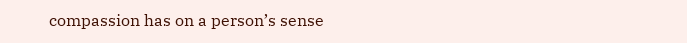compassion has on a person’s sense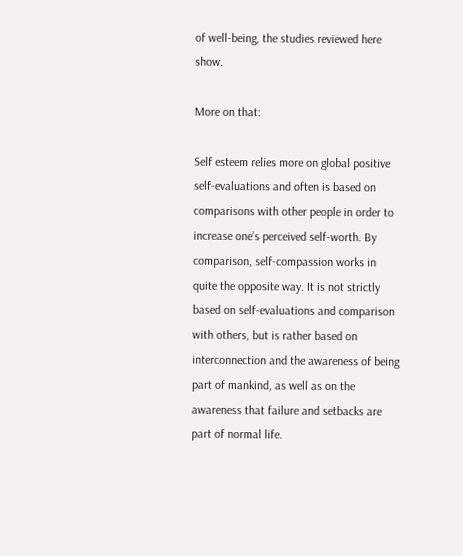of well-being, the studies reviewed here show.

More on that:

Self esteem relies more on global positive self-evaluations and often is based on comparisons with other people in order to increase one’s perceived self-worth. By comparison, self-compassion works in quite the opposite way. It is not strictly based on self-evaluations and comparison with others, but is rather based on interconnection and the awareness of being part of mankind, as well as on the awareness that failure and setbacks are part of normal life.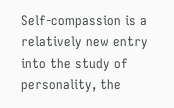Self-compassion is a relatively new entry into the study of personality, the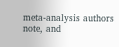meta-analysis authors note, and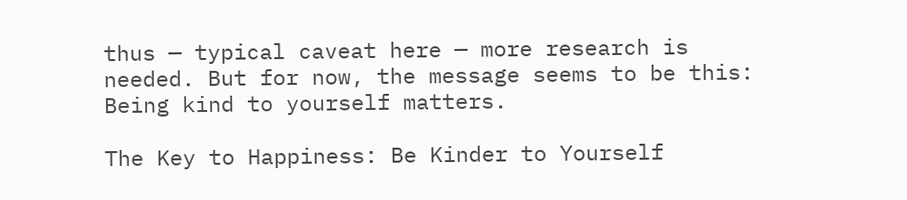thus — typical caveat here — more research is needed. But for now, the message seems to be this: Being kind to yourself matters.

The Key to Happiness: Be Kinder to Yourself